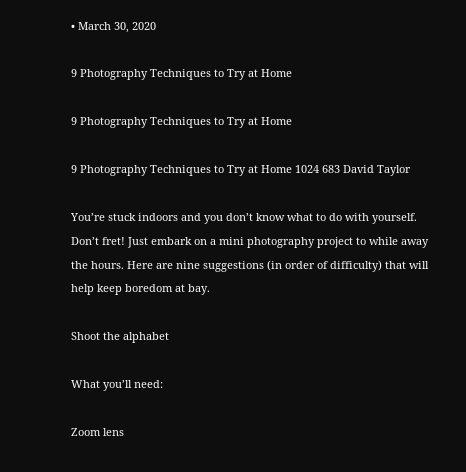• March 30, 2020

9 Photography Techniques to Try at Home

9 Photography Techniques to Try at Home

9 Photography Techniques to Try at Home 1024 683 David Taylor

You’re stuck indoors and you don’t know what to do with yourself. Don’t fret! Just embark on a mini photography project to while away the hours. Here are nine suggestions (in order of difficulty) that will help keep boredom at bay.

Shoot the alphabet

What you’ll need:

Zoom lens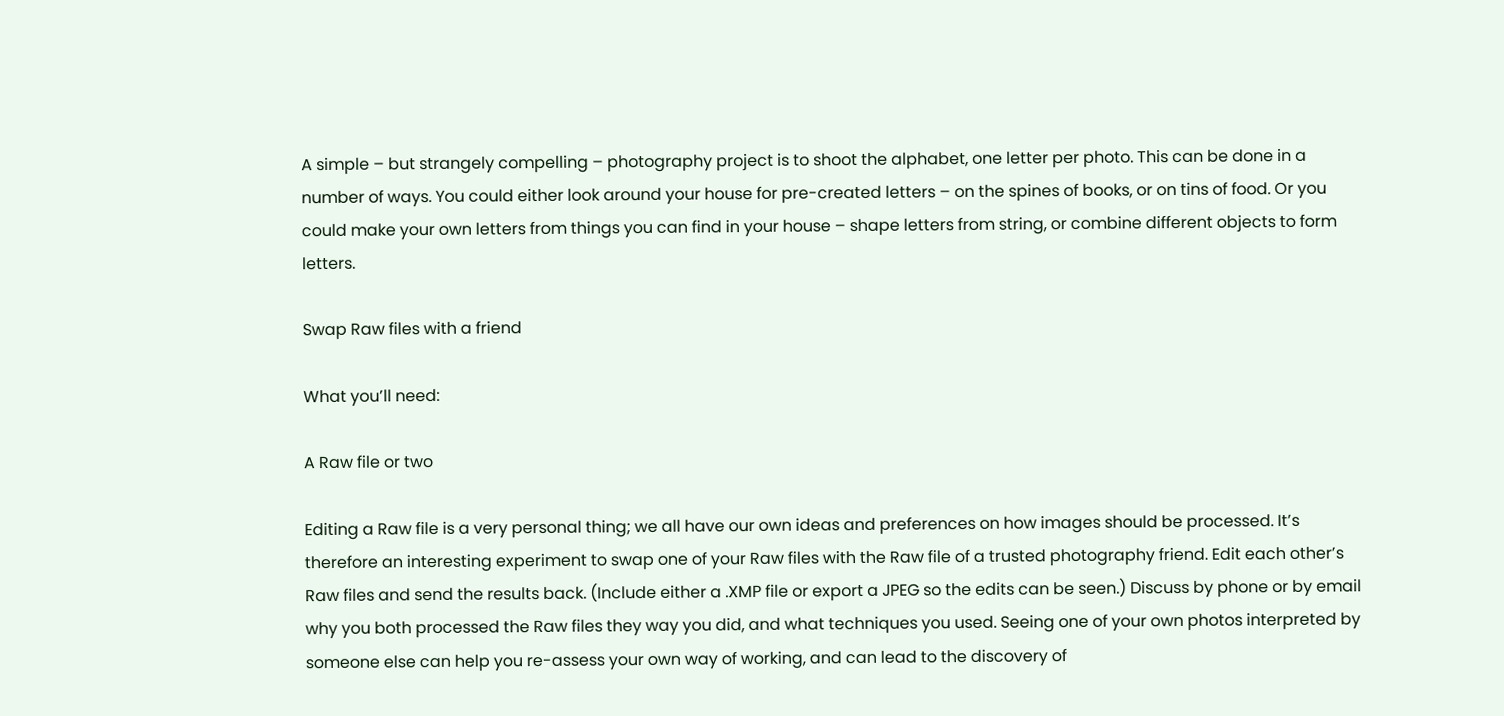A simple – but strangely compelling – photography project is to shoot the alphabet, one letter per photo. This can be done in a number of ways. You could either look around your house for pre-created letters – on the spines of books, or on tins of food. Or you could make your own letters from things you can find in your house – shape letters from string, or combine different objects to form letters.

Swap Raw files with a friend

What you’ll need:

A Raw file or two

Editing a Raw file is a very personal thing; we all have our own ideas and preferences on how images should be processed. It’s therefore an interesting experiment to swap one of your Raw files with the Raw file of a trusted photography friend. Edit each other’s Raw files and send the results back. (Include either a .XMP file or export a JPEG so the edits can be seen.) Discuss by phone or by email why you both processed the Raw files they way you did, and what techniques you used. Seeing one of your own photos interpreted by someone else can help you re-assess your own way of working, and can lead to the discovery of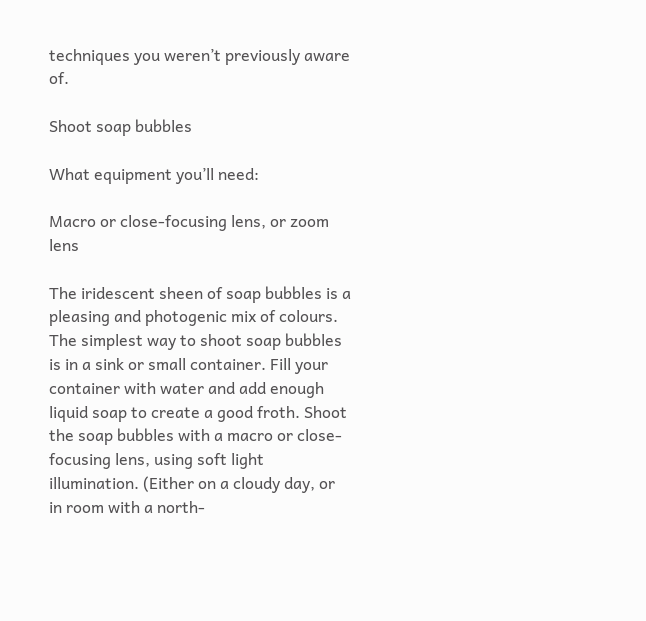techniques you weren’t previously aware of.

Shoot soap bubbles

What equipment you’ll need:

Macro or close-focusing lens, or zoom lens

The iridescent sheen of soap bubbles is a pleasing and photogenic mix of colours. The simplest way to shoot soap bubbles is in a sink or small container. Fill your container with water and add enough liquid soap to create a good froth. Shoot the soap bubbles with a macro or close-focusing lens, using soft light illumination. (Either on a cloudy day, or in room with a north-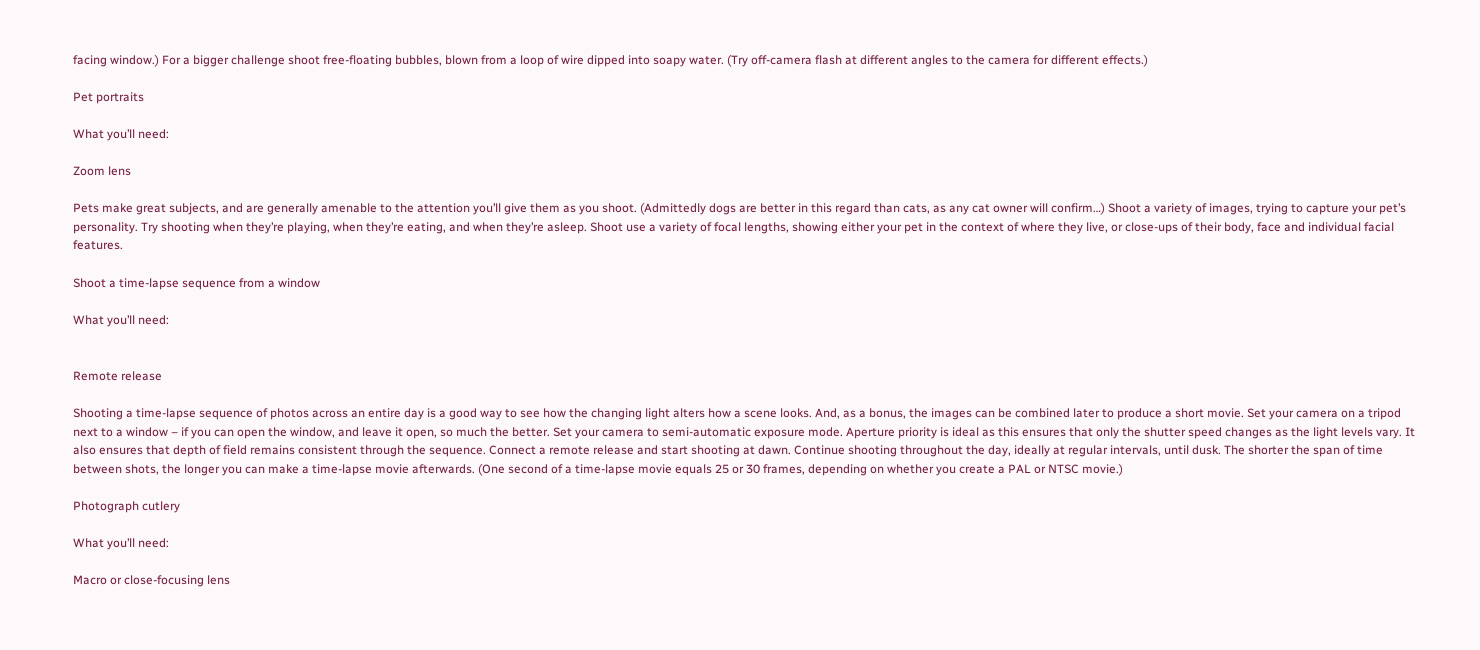facing window.) For a bigger challenge shoot free-floating bubbles, blown from a loop of wire dipped into soapy water. (Try off-camera flash at different angles to the camera for different effects.)

Pet portraits

What you’ll need:

Zoom lens

Pets make great subjects, and are generally amenable to the attention you’ll give them as you shoot. (Admittedly dogs are better in this regard than cats, as any cat owner will confirm…) Shoot a variety of images, trying to capture your pet’s personality. Try shooting when they’re playing, when they’re eating, and when they’re asleep. Shoot use a variety of focal lengths, showing either your pet in the context of where they live, or close-ups of their body, face and individual facial features.

Shoot a time-lapse sequence from a window

What you’ll need:


Remote release

Shooting a time-lapse sequence of photos across an entire day is a good way to see how the changing light alters how a scene looks. And, as a bonus, the images can be combined later to produce a short movie. Set your camera on a tripod next to a window – if you can open the window, and leave it open, so much the better. Set your camera to semi-automatic exposure mode. Aperture priority is ideal as this ensures that only the shutter speed changes as the light levels vary. It also ensures that depth of field remains consistent through the sequence. Connect a remote release and start shooting at dawn. Continue shooting throughout the day, ideally at regular intervals, until dusk. The shorter the span of time between shots, the longer you can make a time-lapse movie afterwards. (One second of a time-lapse movie equals 25 or 30 frames, depending on whether you create a PAL or NTSC movie.)

Photograph cutlery

What you’ll need:

Macro or close-focusing lens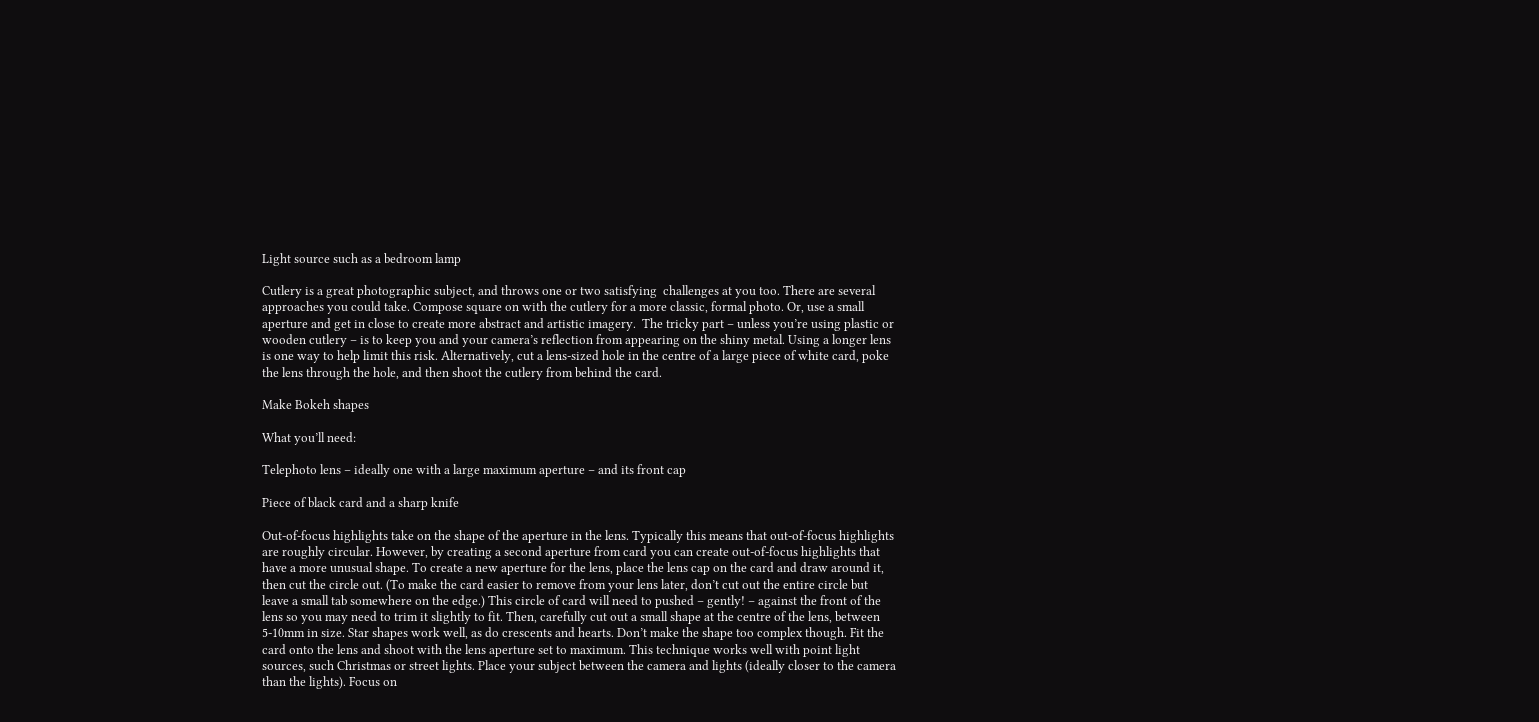Light source such as a bedroom lamp

Cutlery is a great photographic subject, and throws one or two satisfying  challenges at you too. There are several approaches you could take. Compose square on with the cutlery for a more classic, formal photo. Or, use a small aperture and get in close to create more abstract and artistic imagery.  The tricky part – unless you’re using plastic or wooden cutlery – is to keep you and your camera’s reflection from appearing on the shiny metal. Using a longer lens is one way to help limit this risk. Alternatively, cut a lens-sized hole in the centre of a large piece of white card, poke the lens through the hole, and then shoot the cutlery from behind the card.

Make Bokeh shapes

What you’ll need:

Telephoto lens – ideally one with a large maximum aperture – and its front cap

Piece of black card and a sharp knife

Out-of-focus highlights take on the shape of the aperture in the lens. Typically this means that out-of-focus highlights are roughly circular. However, by creating a second aperture from card you can create out-of-focus highlights that have a more unusual shape. To create a new aperture for the lens, place the lens cap on the card and draw around it, then cut the circle out. (To make the card easier to remove from your lens later, don’t cut out the entire circle but leave a small tab somewhere on the edge.) This circle of card will need to pushed – gently! – against the front of the lens so you may need to trim it slightly to fit. Then, carefully cut out a small shape at the centre of the lens, between 5-10mm in size. Star shapes work well, as do crescents and hearts. Don’t make the shape too complex though. Fit the card onto the lens and shoot with the lens aperture set to maximum. This technique works well with point light sources, such Christmas or street lights. Place your subject between the camera and lights (ideally closer to the camera than the lights). Focus on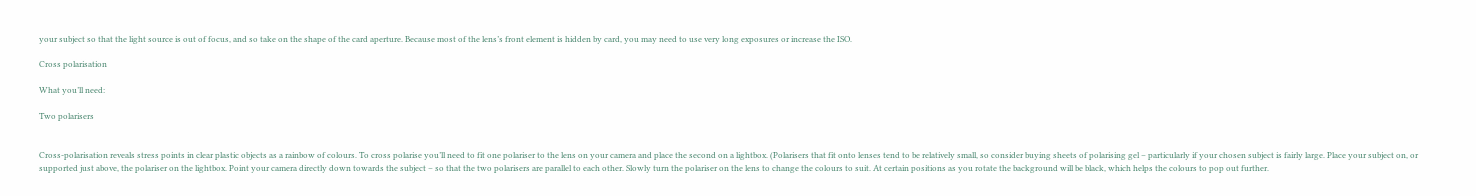your subject so that the light source is out of focus, and so take on the shape of the card aperture. Because most of the lens’s front element is hidden by card, you may need to use very long exposures or increase the ISO.

Cross polarisation

What you’ll need:

Two polarisers


Cross-polarisation reveals stress points in clear plastic objects as a rainbow of colours. To cross polarise you’ll need to fit one polariser to the lens on your camera and place the second on a lightbox. (Polarisers that fit onto lenses tend to be relatively small, so consider buying sheets of polarising gel – particularly if your chosen subject is fairly large. Place your subject on, or supported just above, the polariser on the lightbox. Point your camera directly down towards the subject – so that the two polarisers are parallel to each other. Slowly turn the polariser on the lens to change the colours to suit. At certain positions as you rotate the background will be black, which helps the colours to pop out further.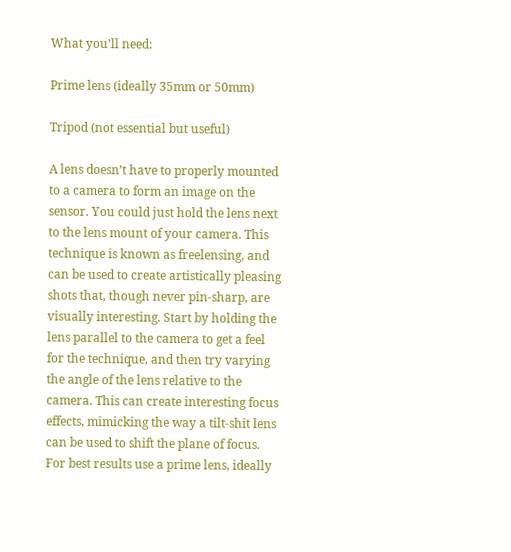What you’ll need:

Prime lens (ideally 35mm or 50mm)

Tripod (not essential but useful)

A lens doesn’t have to properly mounted to a camera to form an image on the sensor. You could just hold the lens next to the lens mount of your camera. This technique is known as freelensing, and can be used to create artistically pleasing shots that, though never pin-sharp, are visually interesting. Start by holding the lens parallel to the camera to get a feel for the technique, and then try varying the angle of the lens relative to the camera. This can create interesting focus effects, mimicking the way a tilt-shit lens can be used to shift the plane of focus. For best results use a prime lens, ideally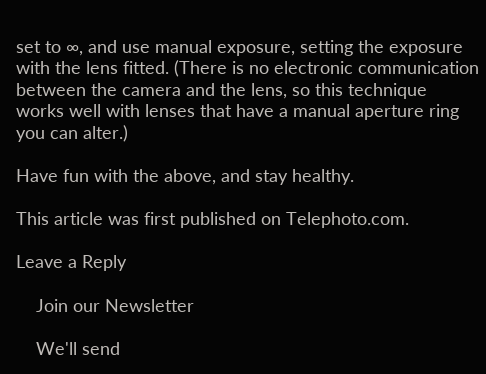set to ∞, and use manual exposure, setting the exposure with the lens fitted. (There is no electronic communication between the camera and the lens, so this technique works well with lenses that have a manual aperture ring you can alter.)

Have fun with the above, and stay healthy.

This article was first published on Telephoto.com.

Leave a Reply

    Join our Newsletter

    We'll send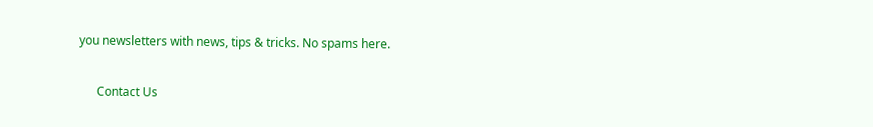you newsletters with news, tips & tricks. No spams here.

      Contact Us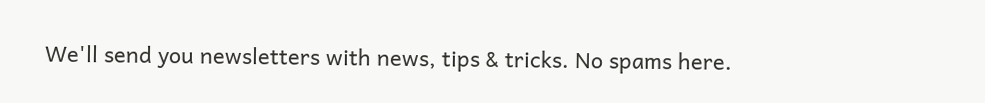We'll send you newsletters with news, tips & tricks. No spams here.